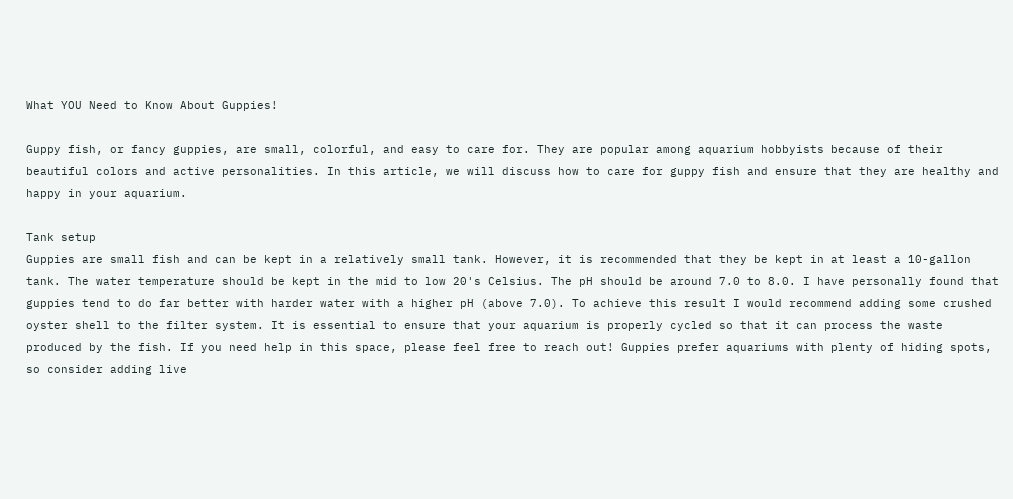What YOU Need to Know About Guppies!

Guppy fish, or fancy guppies, are small, colorful, and easy to care for. They are popular among aquarium hobbyists because of their beautiful colors and active personalities. In this article, we will discuss how to care for guppy fish and ensure that they are healthy and happy in your aquarium.

Tank setup
Guppies are small fish and can be kept in a relatively small tank. However, it is recommended that they be kept in at least a 10-gallon tank. The water temperature should be kept in the mid to low 20's Celsius. The pH should be around 7.0 to 8.0. I have personally found that guppies tend to do far better with harder water with a higher pH (above 7.0). To achieve this result I would recommend adding some crushed oyster shell to the filter system. It is essential to ensure that your aquarium is properly cycled so that it can process the waste produced by the fish. If you need help in this space, please feel free to reach out! Guppies prefer aquariums with plenty of hiding spots, so consider adding live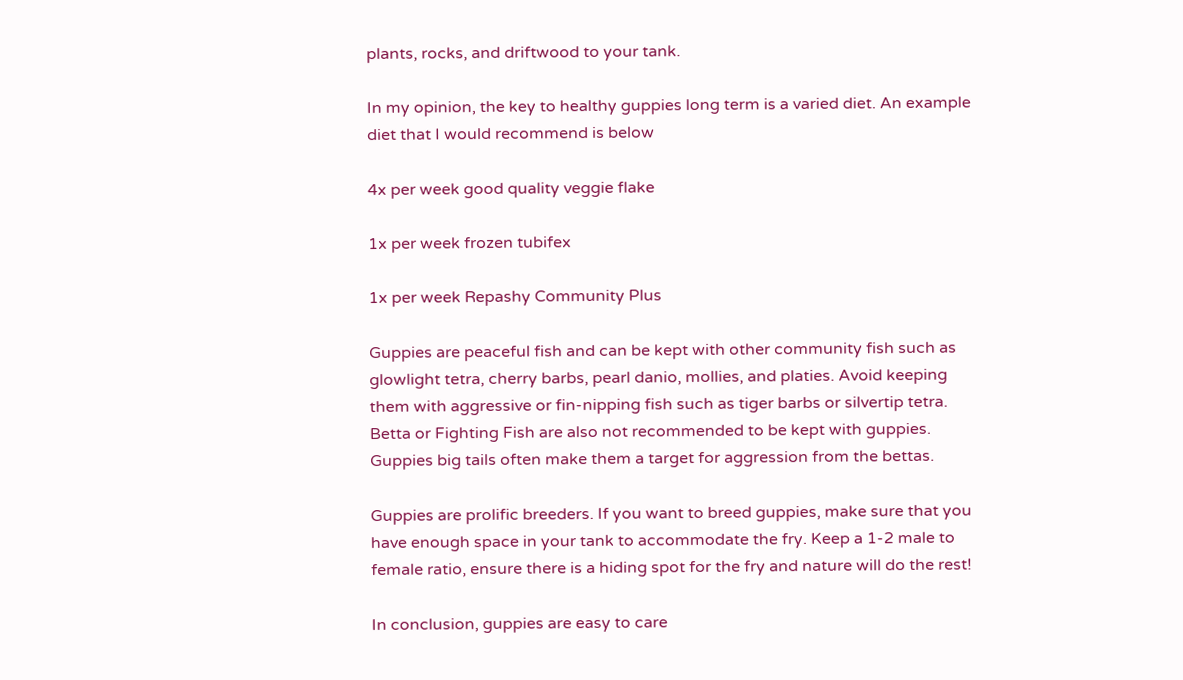plants, rocks, and driftwood to your tank.

In my opinion, the key to healthy guppies long term is a varied diet. An example diet that I would recommend is below

4x per week good quality veggie flake

1x per week frozen tubifex

1x per week Repashy Community Plus

Guppies are peaceful fish and can be kept with other community fish such as glowlight tetra, cherry barbs, pearl danio, mollies, and platies. Avoid keeping them with aggressive or fin-nipping fish such as tiger barbs or silvertip tetra. Betta or Fighting Fish are also not recommended to be kept with guppies. Guppies big tails often make them a target for aggression from the bettas.

Guppies are prolific breeders. If you want to breed guppies, make sure that you have enough space in your tank to accommodate the fry. Keep a 1-2 male to female ratio, ensure there is a hiding spot for the fry and nature will do the rest!

In conclusion, guppies are easy to care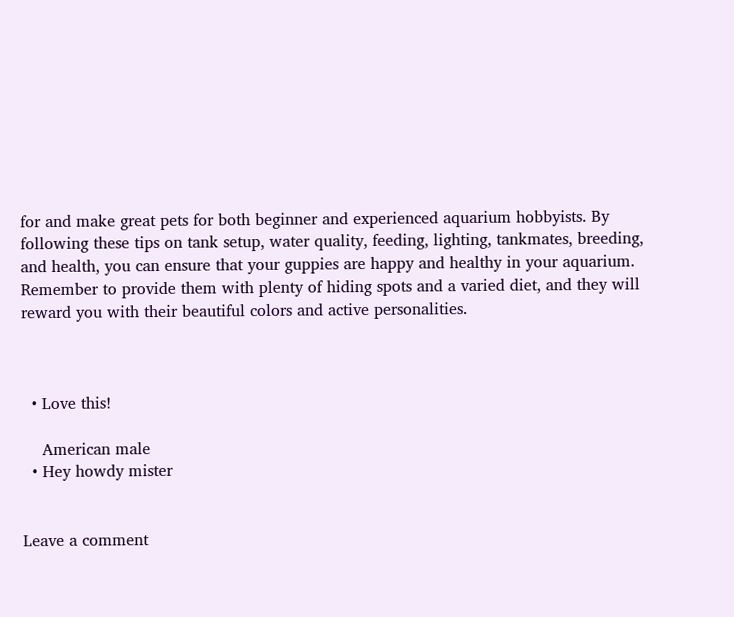for and make great pets for both beginner and experienced aquarium hobbyists. By following these tips on tank setup, water quality, feeding, lighting, tankmates, breeding, and health, you can ensure that your guppies are happy and healthy in your aquarium. Remember to provide them with plenty of hiding spots and a varied diet, and they will reward you with their beautiful colors and active personalities.



  • Love this!

    American male
  • Hey howdy mister


Leave a comment